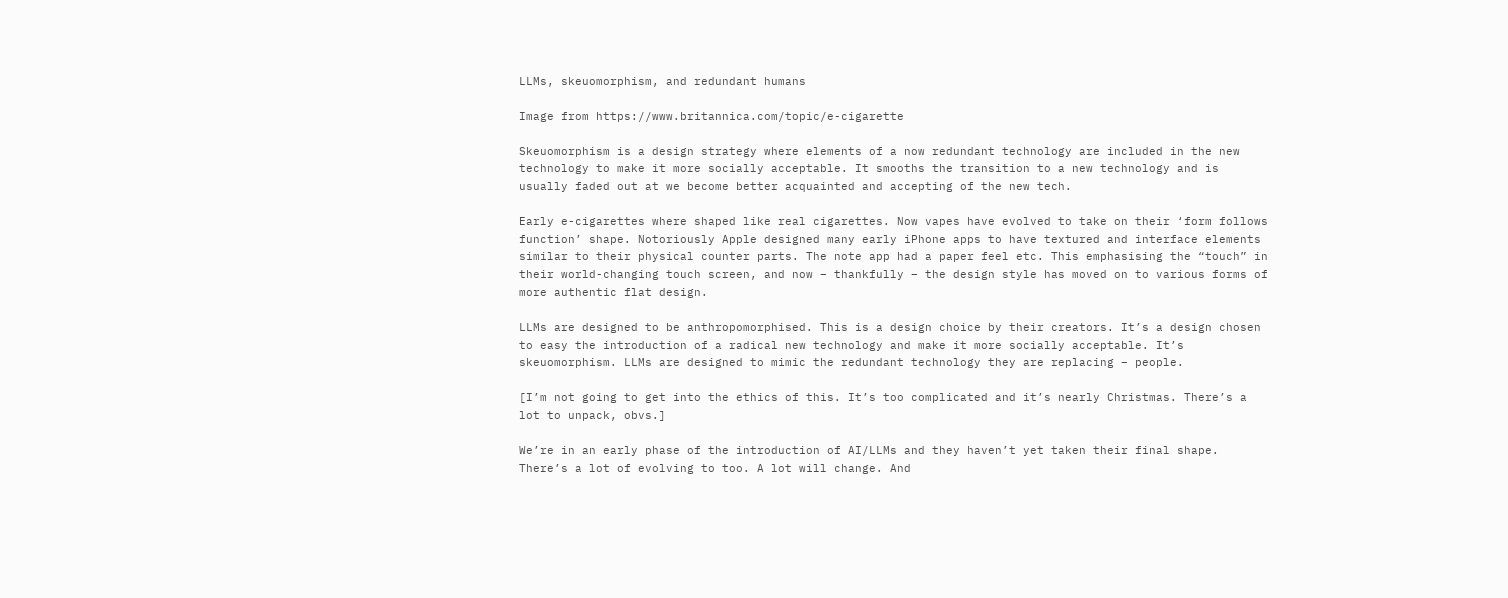LLMs, skeuomorphism, and redundant humans

Image from https://www.britannica.com/topic/e-cigarette

Skeuomorphism is a design strategy where elements of a now redundant technology are included in the new technology to make it more socially acceptable. It smooths the transition to a new technology and is usually faded out at we become better acquainted and accepting of the new tech.

Early e-cigarettes where shaped like real cigarettes. Now vapes have evolved to take on their ‘form follows function’ shape. Notoriously Apple designed many early iPhone apps to have textured and interface elements similar to their physical counter parts. The note app had a paper feel etc. This emphasising the “touch” in their world-changing touch screen, and now – thankfully – the design style has moved on to various forms of more authentic flat design.

LLMs are designed to be anthropomorphised. This is a design choice by their creators. It’s a design chosen to easy the introduction of a radical new technology and make it more socially acceptable. It’s skeuomorphism. LLMs are designed to mimic the redundant technology they are replacing – people.

[I’m not going to get into the ethics of this. It’s too complicated and it’s nearly Christmas. There’s a lot to unpack, obvs.]

We’re in an early phase of the introduction of AI/LLMs and they haven’t yet taken their final shape. There’s a lot of evolving to too. A lot will change. And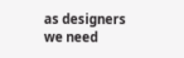as designers we need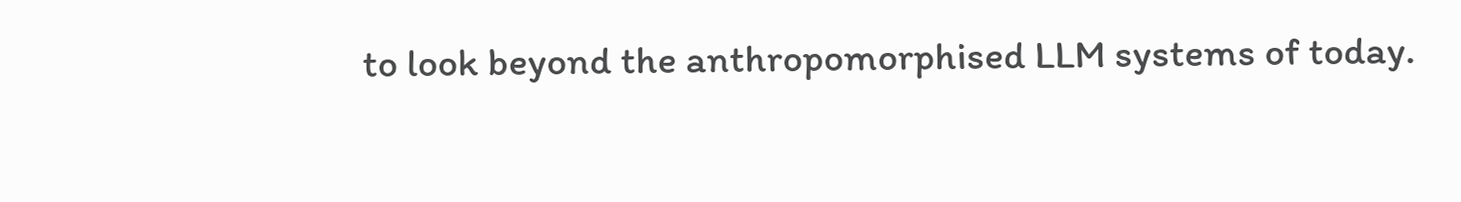to look beyond the anthropomorphised LLM systems of today.